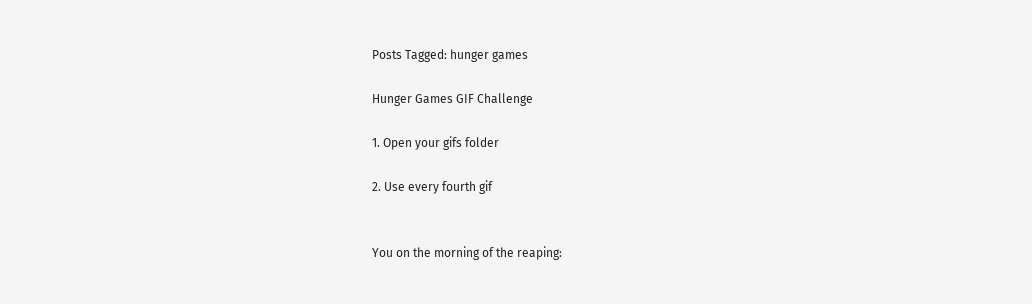Posts Tagged: hunger games

Hunger Games GIF Challenge

1. Open your gifs folder

2. Use every fourth gif


You on the morning of the reaping: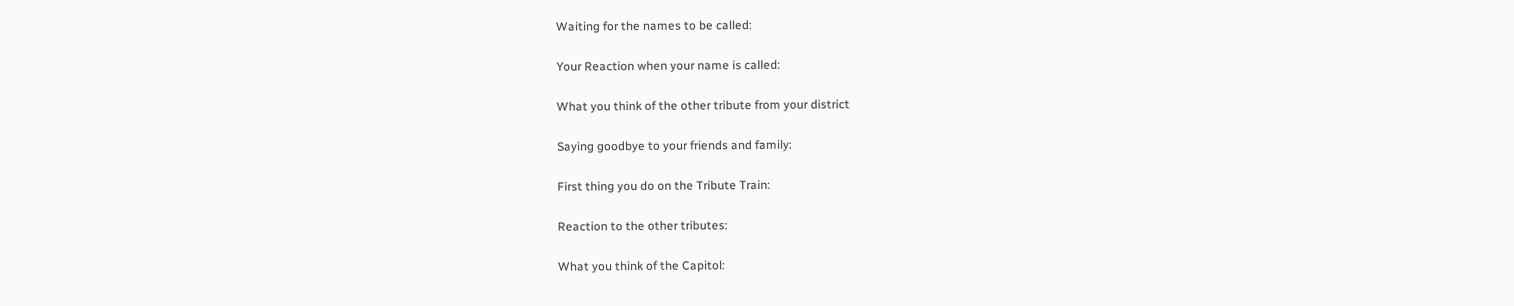Waiting for the names to be called:

Your Reaction when your name is called:

What you think of the other tribute from your district

Saying goodbye to your friends and family:

First thing you do on the Tribute Train:

Reaction to the other tributes:

What you think of the Capitol: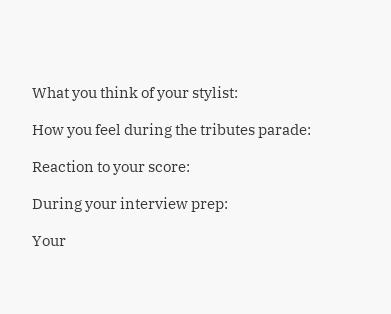What you think of your stylist:

How you feel during the tributes parade:

Reaction to your score:

During your interview prep:

Your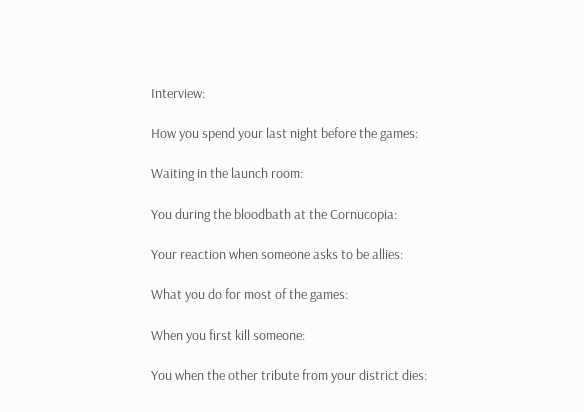Interview:

How you spend your last night before the games:

Waiting in the launch room:

You during the bloodbath at the Cornucopia:

Your reaction when someone asks to be allies:

What you do for most of the games:

When you first kill someone:

You when the other tribute from your district dies: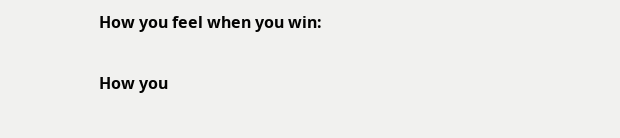How you feel when you win:

How you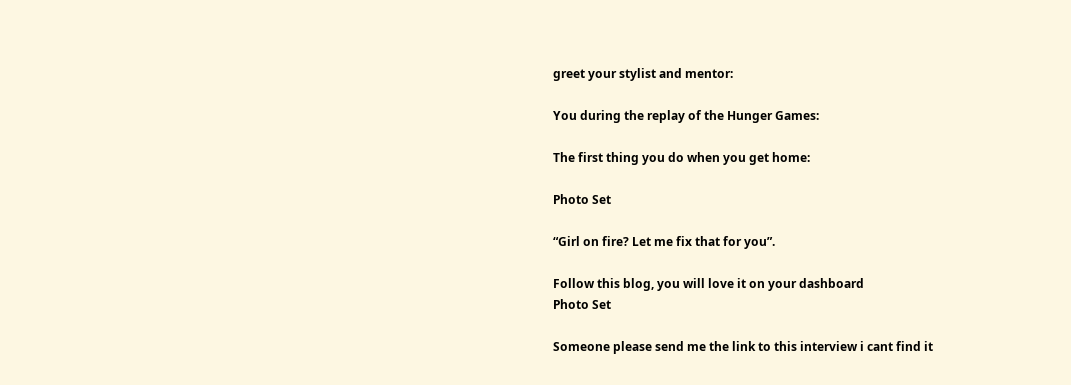greet your stylist and mentor:

You during the replay of the Hunger Games:

The first thing you do when you get home:

Photo Set

“Girl on fire? Let me fix that for you”.

Follow this blog, you will love it on your dashboard
Photo Set

Someone please send me the link to this interview i cant find it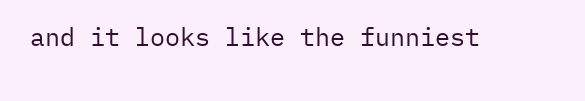and it looks like the funniest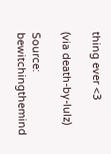thing ever <3

(via death-by-lulz)

Source: bewitchingthemind